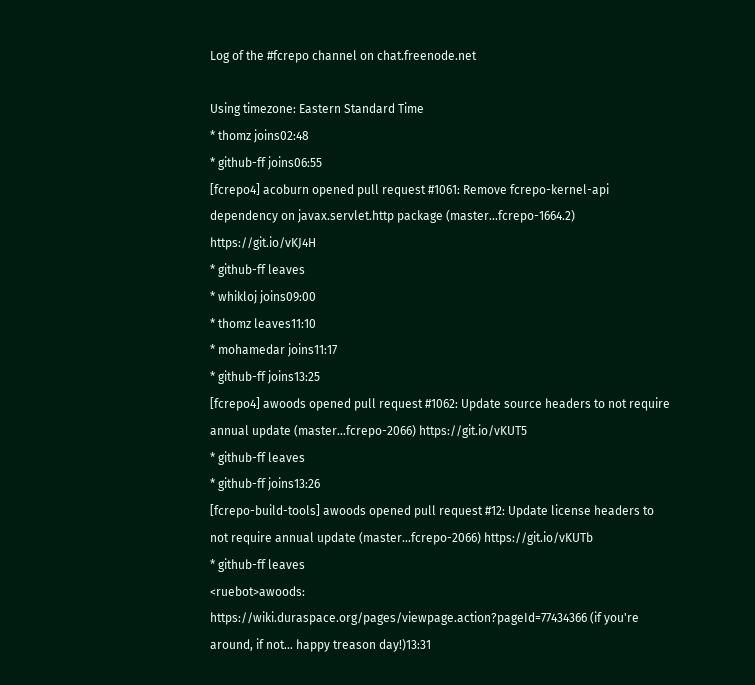Log of the #fcrepo channel on chat.freenode.net

Using timezone: Eastern Standard Time
* thomz joins02:48
* github-ff joins06:55
[fcrepo4] acoburn opened pull request #1061: Remove fcrepo-kernel-api dependency on javax.servlet.http package (master...fcrepo-1664.2) https://git.io/vKJ4H
* github-ff leaves
* whikloj joins09:00
* thomz leaves11:10
* mohamedar joins11:17
* github-ff joins13:25
[fcrepo4] awoods opened pull request #1062: Update source headers to not require annual update (master...fcrepo-2066) https://git.io/vKUT5
* github-ff leaves
* github-ff joins13:26
[fcrepo-build-tools] awoods opened pull request #12: Update license headers to not require annual update (master...fcrepo-2066) https://git.io/vKUTb
* github-ff leaves
<ruebot>awoods: https://wiki.duraspace.org/pages/viewpage.action?pageId=77434366 (if you're around, if not... happy treason day!)13:31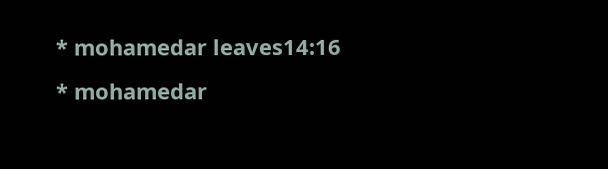* mohamedar leaves14:16
* mohamedar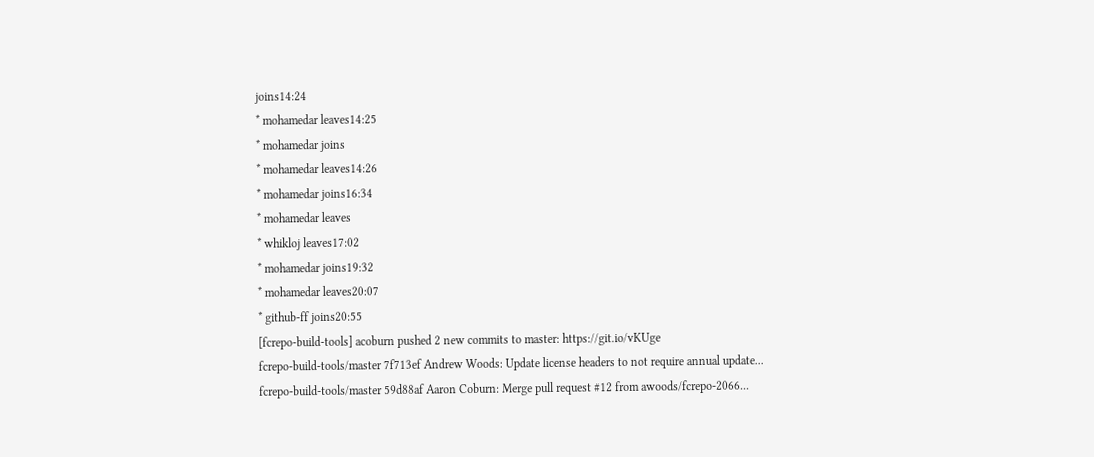joins14:24
* mohamedar leaves14:25
* mohamedar joins
* mohamedar leaves14:26
* mohamedar joins16:34
* mohamedar leaves
* whikloj leaves17:02
* mohamedar joins19:32
* mohamedar leaves20:07
* github-ff joins20:55
[fcrepo-build-tools] acoburn pushed 2 new commits to master: https://git.io/vKUge
fcrepo-build-tools/master 7f713ef Andrew Woods: Update license headers to not require annual update...
fcrepo-build-tools/master 59d88af Aaron Coburn: Merge pull request #12 from awoods/fcrepo-2066...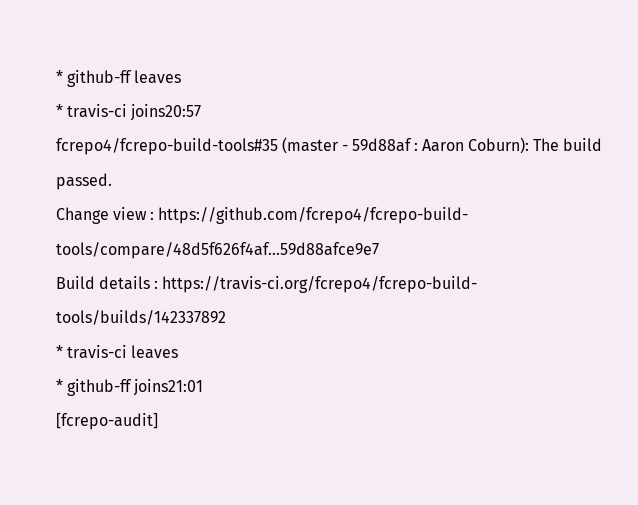* github-ff leaves
* travis-ci joins20:57
fcrepo4/fcrepo-build-tools#35 (master - 59d88af : Aaron Coburn): The build passed.
Change view : https://github.com/fcrepo4/fcrepo-build-tools/compare/48d5f626f4af...59d88afce9e7
Build details : https://travis-ci.org/fcrepo4/fcrepo-build-tools/builds/142337892
* travis-ci leaves
* github-ff joins21:01
[fcrepo-audit]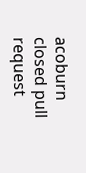acoburn closed pull request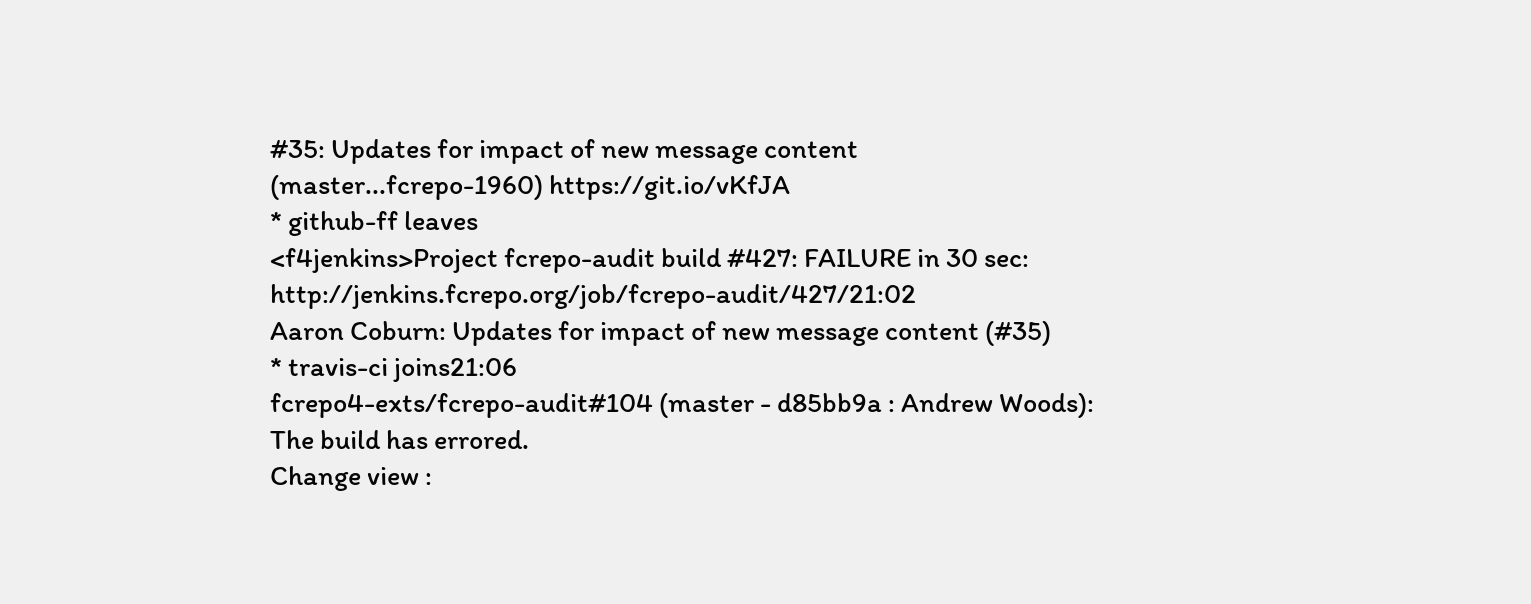#35: Updates for impact of new message content (master...fcrepo-1960) https://git.io/vKfJA
* github-ff leaves
<f4jenkins>Project fcrepo-audit build #427: FAILURE in 30 sec: http://jenkins.fcrepo.org/job/fcrepo-audit/427/21:02
Aaron Coburn: Updates for impact of new message content (#35)
* travis-ci joins21:06
fcrepo4-exts/fcrepo-audit#104 (master - d85bb9a : Andrew Woods): The build has errored.
Change view :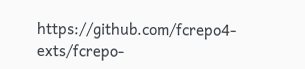https://github.com/fcrepo4-exts/fcrepo-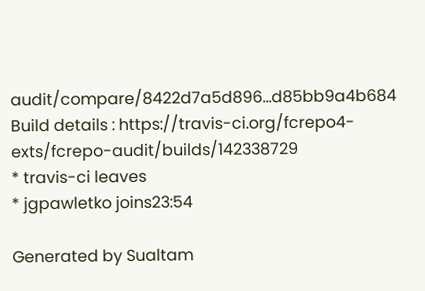audit/compare/8422d7a5d896...d85bb9a4b684
Build details : https://travis-ci.org/fcrepo4-exts/fcrepo-audit/builds/142338729
* travis-ci leaves
* jgpawletko joins23:54

Generated by Sualtam